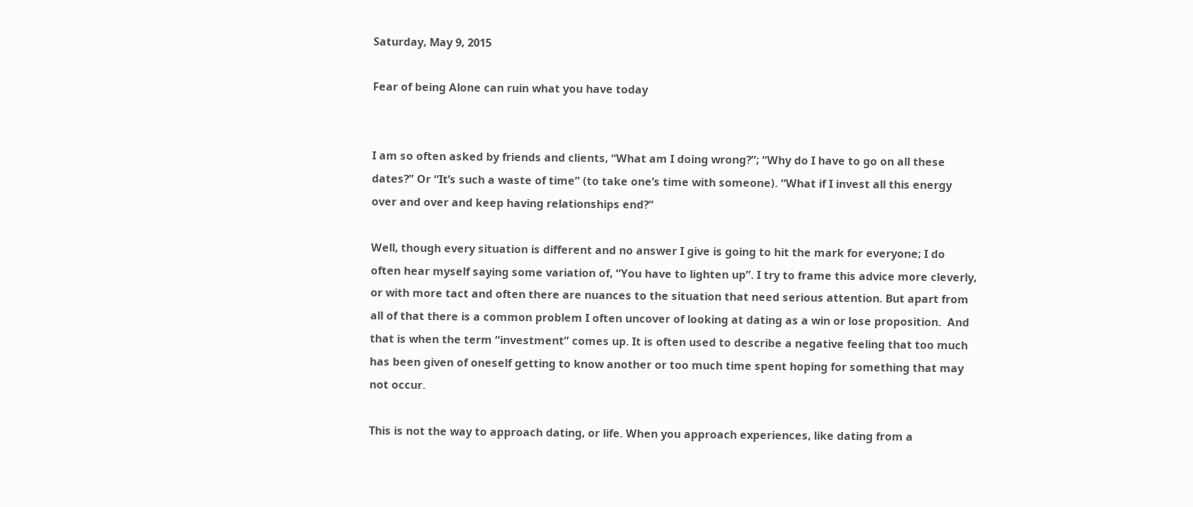Saturday, May 9, 2015

Fear of being Alone can ruin what you have today


I am so often asked by friends and clients, “What am I doing wrong?”; “Why do I have to go on all these dates?” Or “It’s such a waste of time” (to take one’s time with someone). “What if I invest all this energy over and over and keep having relationships end?”

Well, though every situation is different and no answer I give is going to hit the mark for everyone; I do often hear myself saying some variation of, “You have to lighten up”. I try to frame this advice more cleverly, or with more tact and often there are nuances to the situation that need serious attention. But apart from all of that there is a common problem I often uncover of looking at dating as a win or lose proposition.  And that is when the term “investment” comes up. It is often used to describe a negative feeling that too much has been given of oneself getting to know another or too much time spent hoping for something that may not occur.

This is not the way to approach dating, or life. When you approach experiences, like dating from a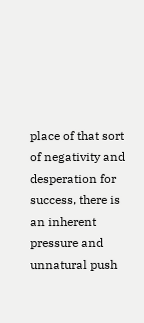place of that sort of negativity and desperation for success, there is an inherent pressure and unnatural push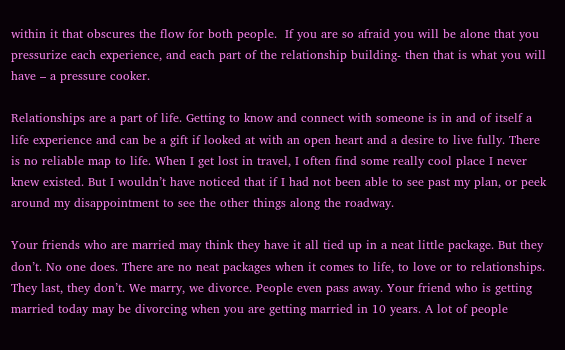within it that obscures the flow for both people.  If you are so afraid you will be alone that you pressurize each experience, and each part of the relationship building- then that is what you will have – a pressure cooker.

Relationships are a part of life. Getting to know and connect with someone is in and of itself a life experience and can be a gift if looked at with an open heart and a desire to live fully. There is no reliable map to life. When I get lost in travel, I often find some really cool place I never knew existed. But I wouldn’t have noticed that if I had not been able to see past my plan, or peek around my disappointment to see the other things along the roadway.

Your friends who are married may think they have it all tied up in a neat little package. But they don’t. No one does. There are no neat packages when it comes to life, to love or to relationships. They last, they don’t. We marry, we divorce. People even pass away. Your friend who is getting married today may be divorcing when you are getting married in 10 years. A lot of people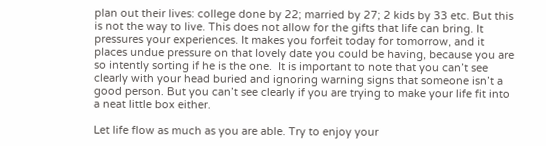plan out their lives: college done by 22; married by 27; 2 kids by 33 etc. But this is not the way to live. This does not allow for the gifts that life can bring. It pressures your experiences. It makes you forfeit today for tomorrow, and it places undue pressure on that lovely date you could be having, because you are so intently sorting if he is the one.  It is important to note that you can’t see clearly with your head buried and ignoring warning signs that someone isn’t a good person. But you can’t see clearly if you are trying to make your life fit into a neat little box either.

Let life flow as much as you are able. Try to enjoy your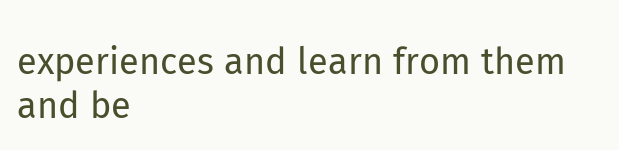experiences and learn from them and be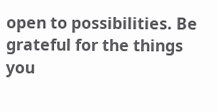open to possibilities. Be grateful for the things you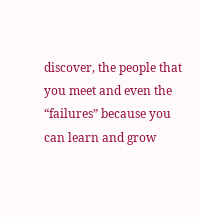discover, the people that you meet and even the “failures” because you can learn and grow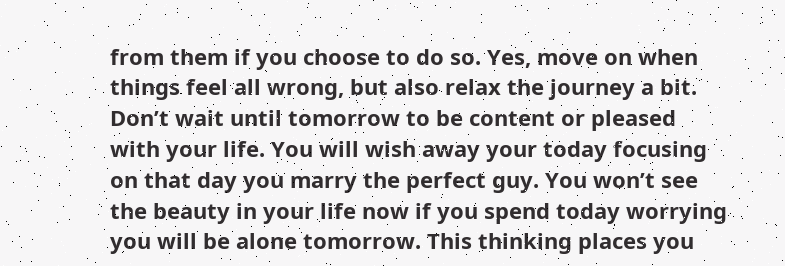from them if you choose to do so. Yes, move on when things feel all wrong, but also relax the journey a bit. Don’t wait until tomorrow to be content or pleased with your life. You will wish away your today focusing on that day you marry the perfect guy. You won’t see the beauty in your life now if you spend today worrying you will be alone tomorrow. This thinking places you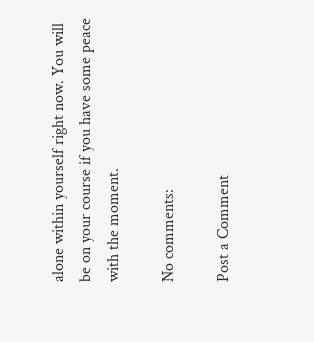alone within yourself right now. You will be on your course if you have some peace with the moment.

No comments:

Post a Comment